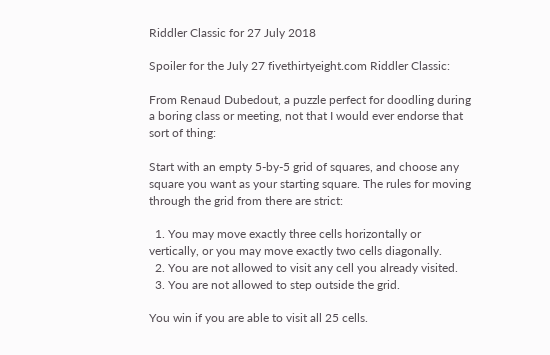Riddler Classic for 27 July 2018

Spoiler for the July 27 fivethirtyeight.com Riddler Classic:

From Renaud Dubedout, a puzzle perfect for doodling during a boring class or meeting, not that I would ever endorse that sort of thing:

Start with an empty 5-by-5 grid of squares, and choose any square you want as your starting square. The rules for moving through the grid from there are strict:

  1. You may move exactly three cells horizontally or vertically, or you may move exactly two cells diagonally.
  2. You are not allowed to visit any cell you already visited.
  3. You are not allowed to step outside the grid.

You win if you are able to visit all 25 cells.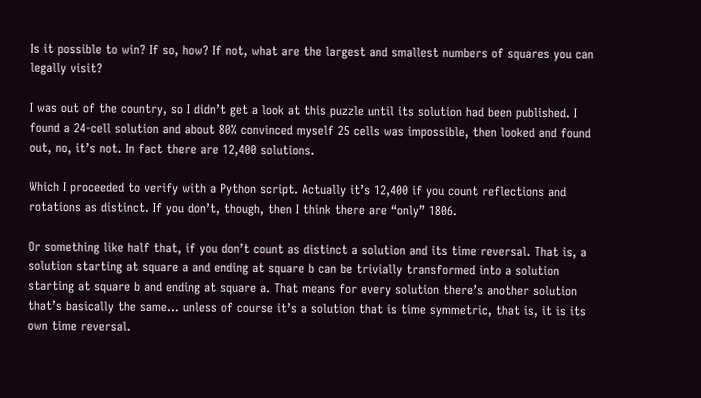Is it possible to win? If so, how? If not, what are the largest and smallest numbers of squares you can legally visit?

I was out of the country, so I didn’t get a look at this puzzle until its solution had been published. I found a 24-cell solution and about 80% convinced myself 25 cells was impossible, then looked and found out, no, it’s not. In fact there are 12,400 solutions.

Which I proceeded to verify with a Python script. Actually it’s 12,400 if you count reflections and rotations as distinct. If you don’t, though, then I think there are “only” 1806.

Or something like half that, if you don’t count as distinct a solution and its time reversal. That is, a solution starting at square a and ending at square b can be trivially transformed into a solution starting at square b and ending at square a. That means for every solution there’s another solution that’s basically the same… unless of course it’s a solution that is time symmetric, that is, it is its own time reversal.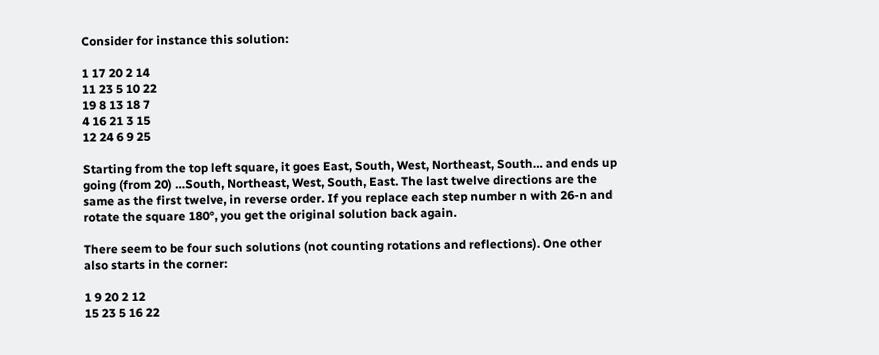Consider for instance this solution:

1 17 20 2 14
11 23 5 10 22
19 8 13 18 7
4 16 21 3 15
12 24 6 9 25

Starting from the top left square, it goes East, South, West, Northeast, South… and ends up going (from 20) …South, Northeast, West, South, East. The last twelve directions are the same as the first twelve, in reverse order. If you replace each step number n with 26-n and rotate the square 180°, you get the original solution back again.

There seem to be four such solutions (not counting rotations and reflections). One other also starts in the corner:

1 9 20 2 12
15 23 5 16 22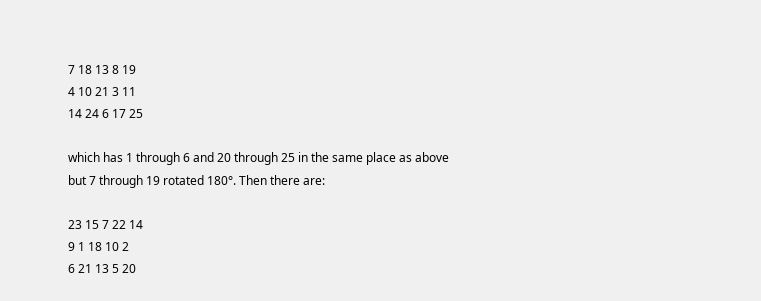7 18 13 8 19
4 10 21 3 11
14 24 6 17 25

which has 1 through 6 and 20 through 25 in the same place as above but 7 through 19 rotated 180°. Then there are:

23 15 7 22 14
9 1 18 10 2
6 21 13 5 20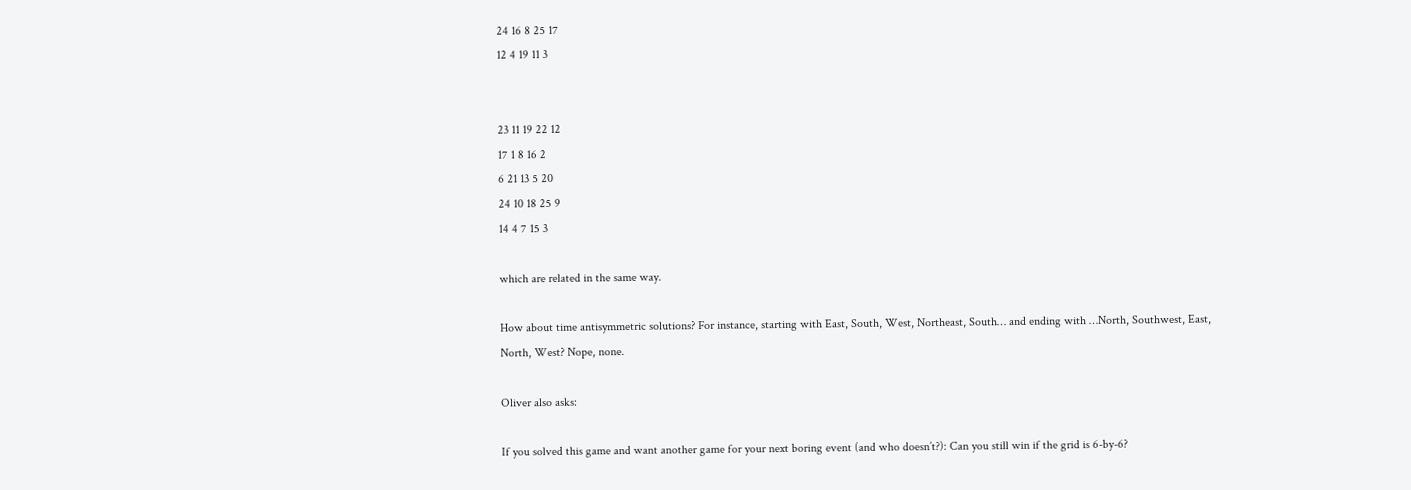24 16 8 25 17
12 4 19 11 3


23 11 19 22 12
17 1 8 16 2
6 21 13 5 20
24 10 18 25 9
14 4 7 15 3

which are related in the same way.

How about time antisymmetric solutions? For instance, starting with East, South, West, Northeast, South… and ending with …North, Southwest, East, North, West? Nope, none.

Oliver also asks:

If you solved this game and want another game for your next boring event (and who doesn’t?): Can you still win if the grid is 6-by-6?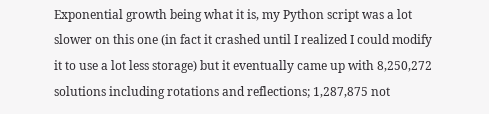Exponential growth being what it is, my Python script was a lot slower on this one (in fact it crashed until I realized I could modify it to use a lot less storage) but it eventually came up with 8,250,272 solutions including rotations and reflections; 1,287,875 not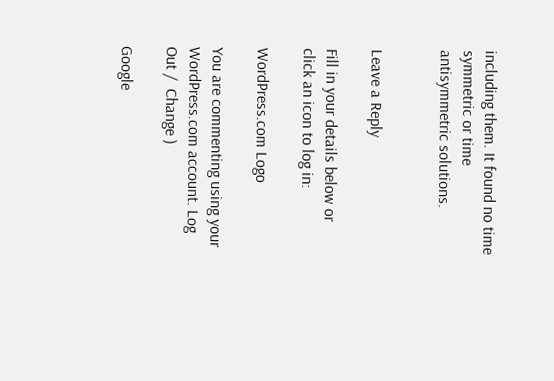including them. It found no time symmetric or time antisymmetric solutions.


Leave a Reply

Fill in your details below or click an icon to log in:

WordPress.com Logo

You are commenting using your WordPress.com account. Log Out /  Change )

Google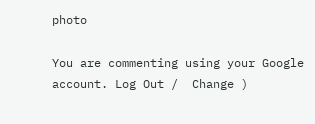photo

You are commenting using your Google account. Log Out /  Change )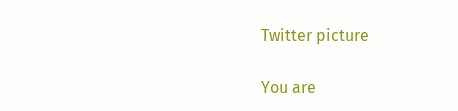Twitter picture

You are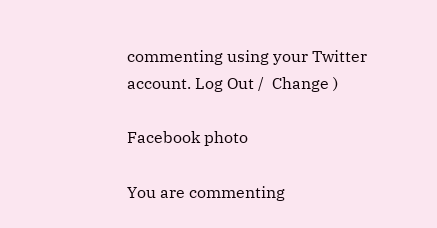commenting using your Twitter account. Log Out /  Change )

Facebook photo

You are commenting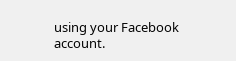using your Facebook account.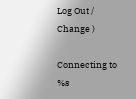Log Out /  Change )

Connecting to %s